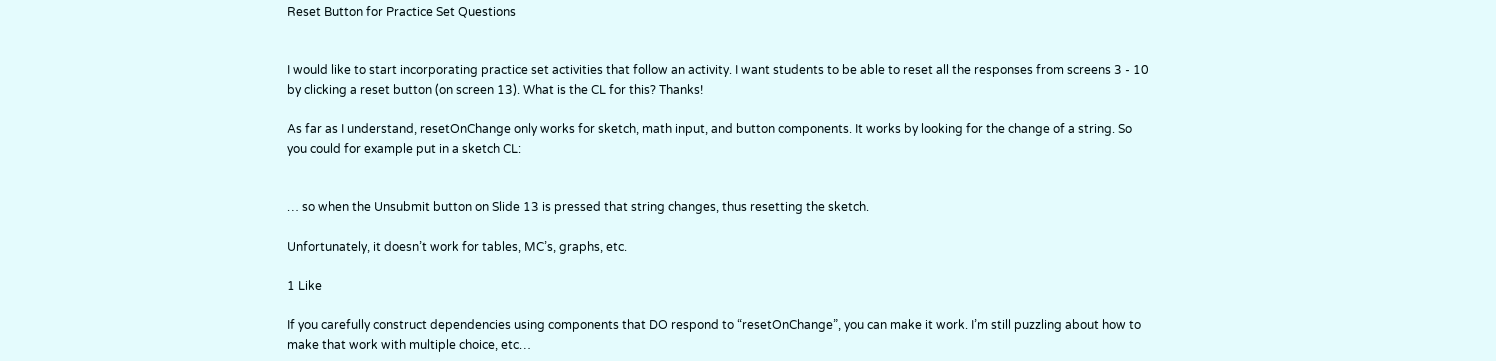Reset Button for Practice Set Questions


I would like to start incorporating practice set activities that follow an activity. I want students to be able to reset all the responses from screens 3 - 10 by clicking a reset button (on screen 13). What is the CL for this? Thanks!

As far as I understand, resetOnChange only works for sketch, math input, and button components. It works by looking for the change of a string. So you could for example put in a sketch CL:


… so when the Unsubmit button on Slide 13 is pressed that string changes, thus resetting the sketch.

Unfortunately, it doesn’t work for tables, MC’s, graphs, etc.

1 Like

If you carefully construct dependencies using components that DO respond to “resetOnChange”, you can make it work. I’m still puzzling about how to make that work with multiple choice, etc…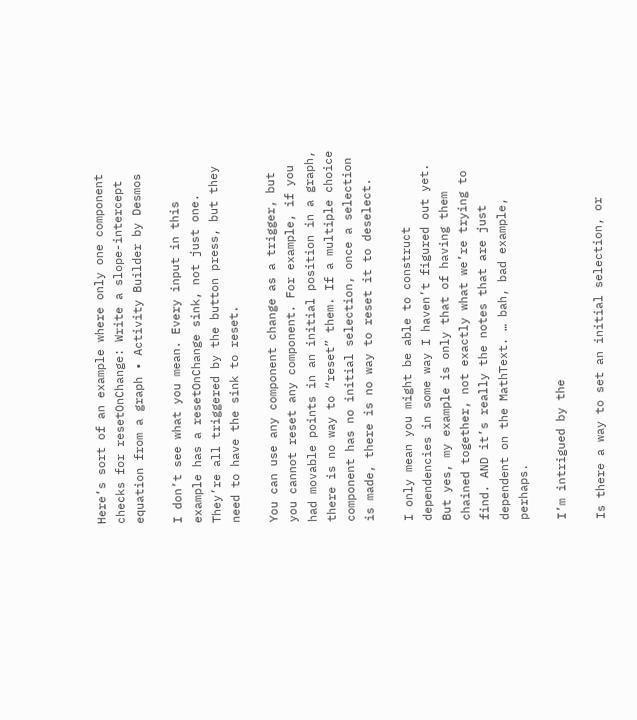Here’s sort of an example where only one component checks for resetOnChange: Write a slope-intercept equation from a graph • Activity Builder by Desmos

I don’t see what you mean. Every input in this example has a resetOnChange sink, not just one. They’re all triggered by the button press, but they need to have the sink to reset.

You can use any component change as a trigger, but you cannot reset any component. For example, if you had movable points in an initial position in a graph, there is no way to “reset” them. If a multiple choice component has no initial selection, once a selection is made, there is no way to reset it to deselect.

I only mean you might be able to construct dependencies in some way I haven’t figured out yet. But yes, my example is only that of having them chained together, not exactly what we’re trying to find. AND it’s really the notes that are just dependent on the MathText. … bah, bad example, perhaps.

I’m intrigued by the

Is there a way to set an initial selection, or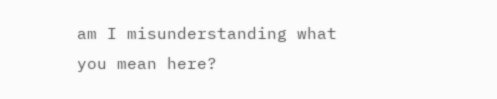am I misunderstanding what you mean here?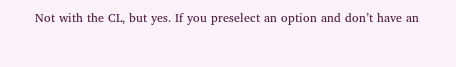Not with the CL, but yes. If you preselect an option and don’t have an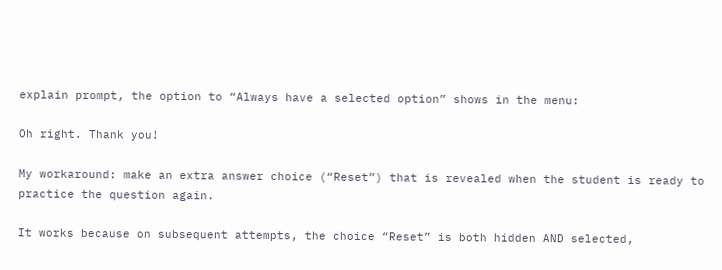explain prompt, the option to “Always have a selected option” shows in the menu:

Oh right. Thank you!

My workaround: make an extra answer choice (“Reset”) that is revealed when the student is ready to practice the question again.

It works because on subsequent attempts, the choice “Reset” is both hidden AND selected,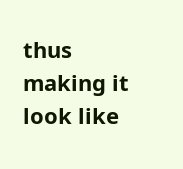thus making it look like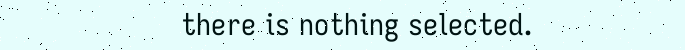there is nothing selected.